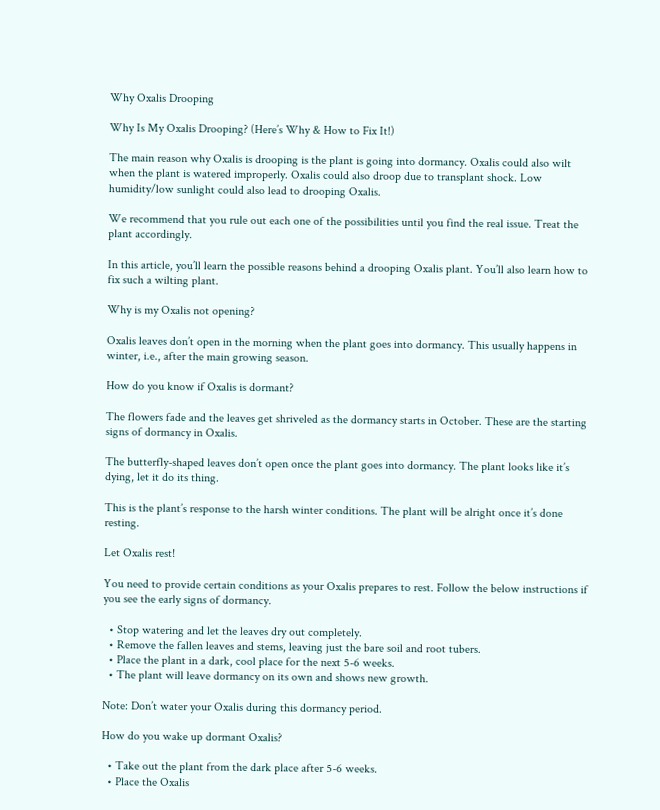Why Oxalis Drooping

Why Is My Oxalis Drooping? (Here’s Why & How to Fix It!)

The main reason why Oxalis is drooping is the plant is going into dormancy. Oxalis could also wilt when the plant is watered improperly. Oxalis could also droop due to transplant shock. Low humidity/low sunlight could also lead to drooping Oxalis.

We recommend that you rule out each one of the possibilities until you find the real issue. Treat the plant accordingly.

In this article, you’ll learn the possible reasons behind a drooping Oxalis plant. You’ll also learn how to fix such a wilting plant.

Why is my Oxalis not opening?

Oxalis leaves don’t open in the morning when the plant goes into dormancy. This usually happens in winter, i.e., after the main growing season.

How do you know if Oxalis is dormant?

The flowers fade and the leaves get shriveled as the dormancy starts in October. These are the starting signs of dormancy in Oxalis.

The butterfly-shaped leaves don’t open once the plant goes into dormancy. The plant looks like it’s dying, let it do its thing.

This is the plant’s response to the harsh winter conditions. The plant will be alright once it’s done resting.

Let Oxalis rest!

You need to provide certain conditions as your Oxalis prepares to rest. Follow the below instructions if you see the early signs of dormancy.

  • Stop watering and let the leaves dry out completely.
  • Remove the fallen leaves and stems, leaving just the bare soil and root tubers.
  • Place the plant in a dark, cool place for the next 5-6 weeks.
  • The plant will leave dormancy on its own and shows new growth.

Note: Don’t water your Oxalis during this dormancy period.

How do you wake up dormant Oxalis?

  • Take out the plant from the dark place after 5-6 weeks.
  • Place the Oxalis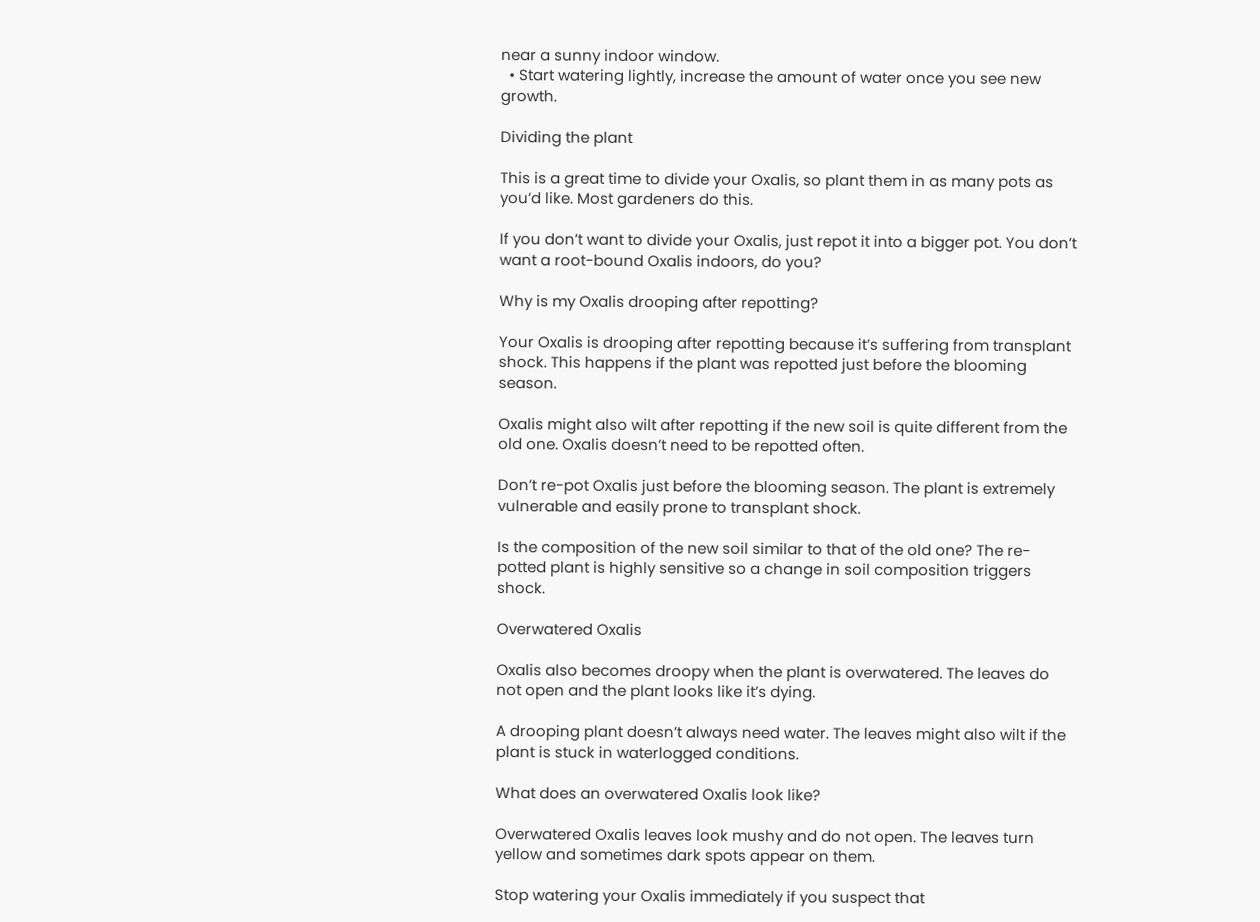near a sunny indoor window.
  • Start watering lightly, increase the amount of water once you see new growth.

Dividing the plant

This is a great time to divide your Oxalis, so plant them in as many pots as you’d like. Most gardeners do this.

If you don’t want to divide your Oxalis, just repot it into a bigger pot. You don’t want a root-bound Oxalis indoors, do you?

Why is my Oxalis drooping after repotting?

Your Oxalis is drooping after repotting because it’s suffering from transplant shock. This happens if the plant was repotted just before the blooming season.

Oxalis might also wilt after repotting if the new soil is quite different from the old one. Oxalis doesn’t need to be repotted often.

Don’t re-pot Oxalis just before the blooming season. The plant is extremely vulnerable and easily prone to transplant shock.

Is the composition of the new soil similar to that of the old one? The re-potted plant is highly sensitive so a change in soil composition triggers shock.

Overwatered Oxalis

Oxalis also becomes droopy when the plant is overwatered. The leaves do not open and the plant looks like it’s dying.

A drooping plant doesn’t always need water. The leaves might also wilt if the plant is stuck in waterlogged conditions.

What does an overwatered Oxalis look like?

Overwatered Oxalis leaves look mushy and do not open. The leaves turn yellow and sometimes dark spots appear on them.

Stop watering your Oxalis immediately if you suspect that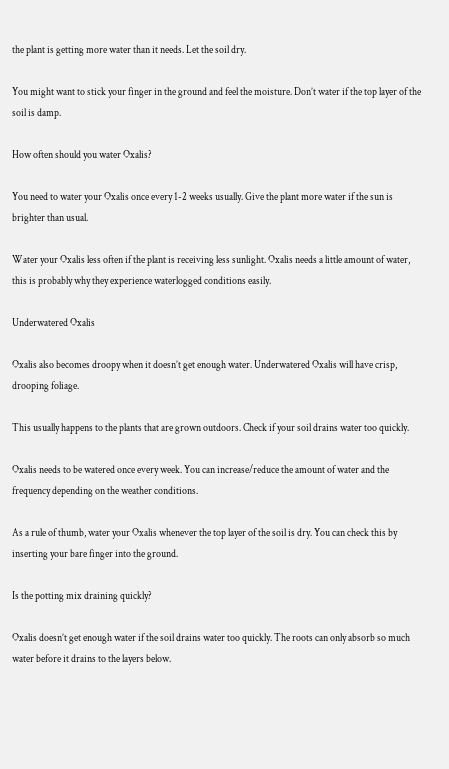the plant is getting more water than it needs. Let the soil dry.

You might want to stick your finger in the ground and feel the moisture. Don’t water if the top layer of the soil is damp.

How often should you water Oxalis?

You need to water your Oxalis once every 1-2 weeks usually. Give the plant more water if the sun is brighter than usual.

Water your Oxalis less often if the plant is receiving less sunlight. Oxalis needs a little amount of water, this is probably why they experience waterlogged conditions easily.

Underwatered Oxalis

Oxalis also becomes droopy when it doesn’t get enough water. Underwatered Oxalis will have crisp, drooping foliage.

This usually happens to the plants that are grown outdoors. Check if your soil drains water too quickly.

Oxalis needs to be watered once every week. You can increase/reduce the amount of water and the frequency depending on the weather conditions.

As a rule of thumb, water your Oxalis whenever the top layer of the soil is dry. You can check this by inserting your bare finger into the ground.

Is the potting mix draining quickly?

Oxalis doesn’t get enough water if the soil drains water too quickly. The roots can only absorb so much water before it drains to the layers below.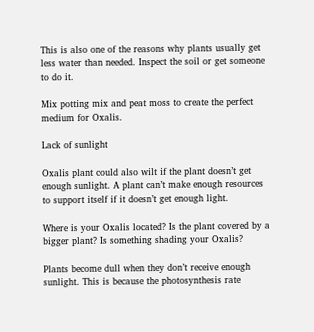This is also one of the reasons why plants usually get less water than needed. Inspect the soil or get someone to do it.

Mix potting mix and peat moss to create the perfect medium for Oxalis.

Lack of sunlight

Oxalis plant could also wilt if the plant doesn’t get enough sunlight. A plant can’t make enough resources to support itself if it doesn’t get enough light.

Where is your Oxalis located? Is the plant covered by a bigger plant? Is something shading your Oxalis?

Plants become dull when they don’t receive enough sunlight. This is because the photosynthesis rate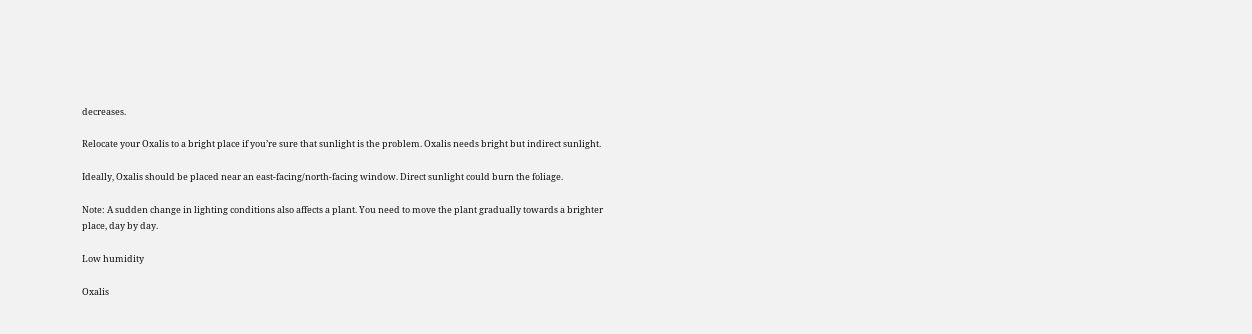decreases.

Relocate your Oxalis to a bright place if you’re sure that sunlight is the problem. Oxalis needs bright but indirect sunlight.

Ideally, Oxalis should be placed near an east-facing/north-facing window. Direct sunlight could burn the foliage.

Note: A sudden change in lighting conditions also affects a plant. You need to move the plant gradually towards a brighter place, day by day.

Low humidity

Oxalis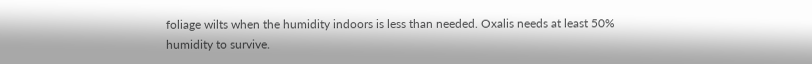foliage wilts when the humidity indoors is less than needed. Oxalis needs at least 50% humidity to survive.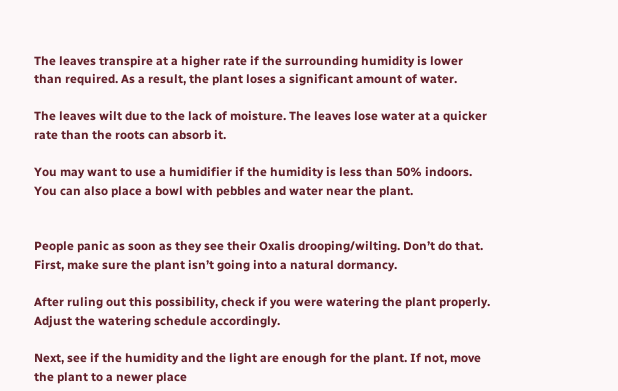The leaves transpire at a higher rate if the surrounding humidity is lower than required. As a result, the plant loses a significant amount of water.

The leaves wilt due to the lack of moisture. The leaves lose water at a quicker rate than the roots can absorb it.

You may want to use a humidifier if the humidity is less than 50% indoors. You can also place a bowl with pebbles and water near the plant.


People panic as soon as they see their Oxalis drooping/wilting. Don’t do that. First, make sure the plant isn’t going into a natural dormancy.

After ruling out this possibility, check if you were watering the plant properly. Adjust the watering schedule accordingly.

Next, see if the humidity and the light are enough for the plant. If not, move the plant to a newer place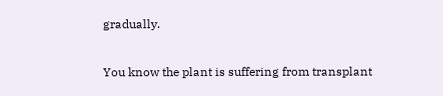gradually.

You know the plant is suffering from transplant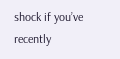shock if you’ve recently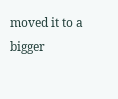moved it to a bigger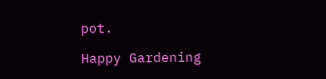pot.

Happy Gardening